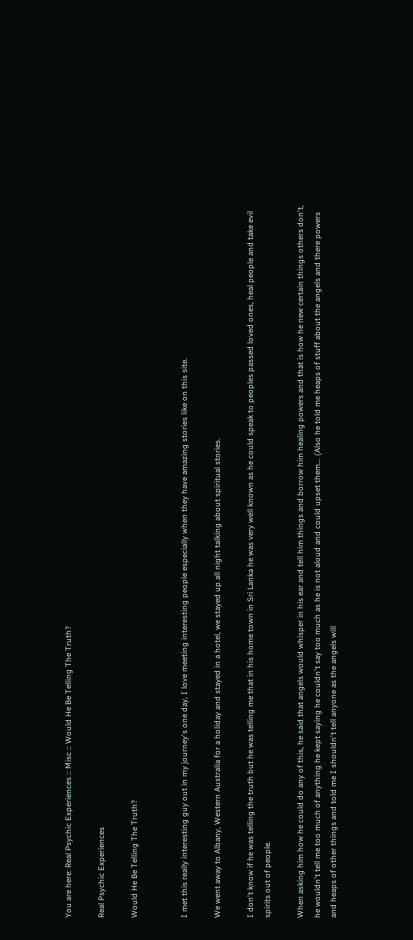You are here: Real Psychic Experiences :: Misc :: Would He Be Telling The Truth?

Real Psychic Experiences

Would He Be Telling The Truth?


I met this really interesting guy out in my journey's one day, I love meeting interesting people especially when they have amazing stories like on this site.

We went away to Albany, Western Australia for a holiday and stayed in a hotel, we stayed up all night talking about spiritual stories.

I don't know if he was telling the truth but he was telling me that in his home town in Sri Lanka he was very well known as he could speak to peoples passed loved ones, heal people and take evil spirits out of people.

When asking him how he could do any of this, he said that angels would whisper in his ear and tell him things and borrow him healing powers and that is how he new certain things others don't, he wouldn't tell me too much of anything he kept saying he couldn't say too much as he is not aloud and could upset them... (Also he told me heaps of stuff about the angels and there powers and heaps of other things and told me I shouldn't tell anyone as the angels will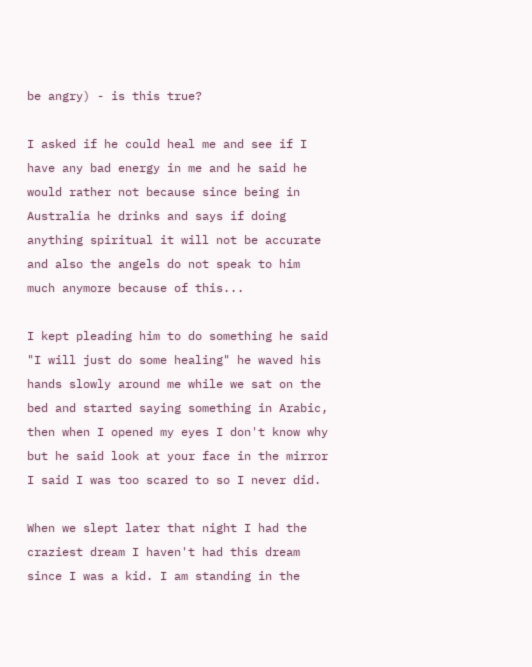be angry) - is this true?

I asked if he could heal me and see if I have any bad energy in me and he said he would rather not because since being in Australia he drinks and says if doing anything spiritual it will not be accurate and also the angels do not speak to him much anymore because of this...

I kept pleading him to do something he said "I will just do some healing" he waved his hands slowly around me while we sat on the bed and started saying something in Arabic, then when I opened my eyes I don't know why but he said look at your face in the mirror I said I was too scared to so I never did.

When we slept later that night I had the craziest dream I haven't had this dream since I was a kid. I am standing in the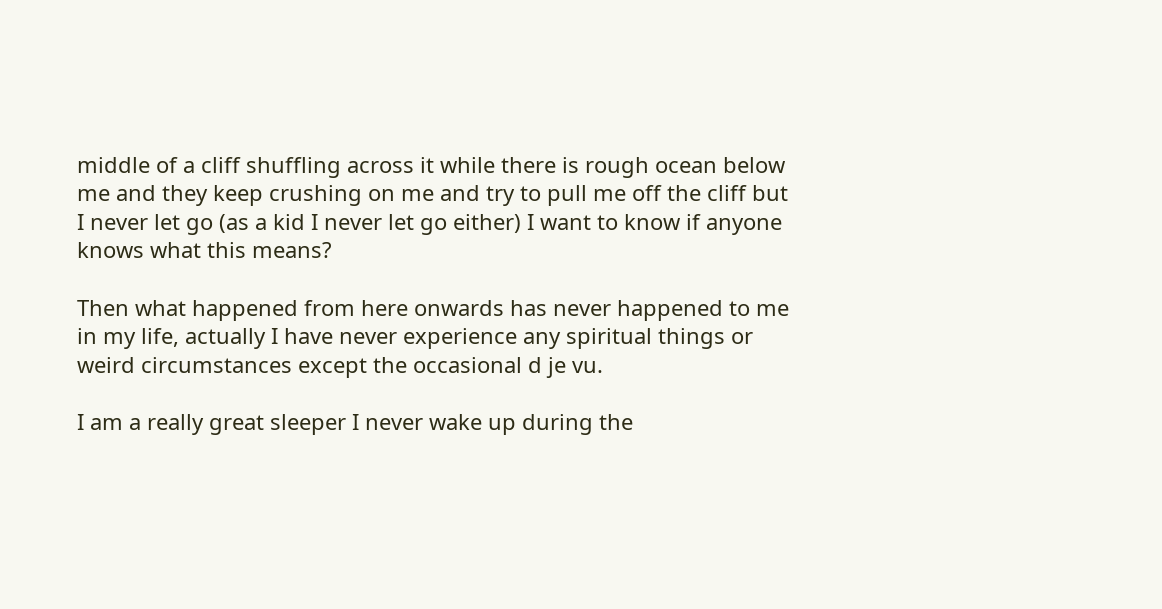middle of a cliff shuffling across it while there is rough ocean below me and they keep crushing on me and try to pull me off the cliff but I never let go (as a kid I never let go either) I want to know if anyone knows what this means?

Then what happened from here onwards has never happened to me in my life, actually I have never experience any spiritual things or weird circumstances except the occasional d je vu.

I am a really great sleeper I never wake up during the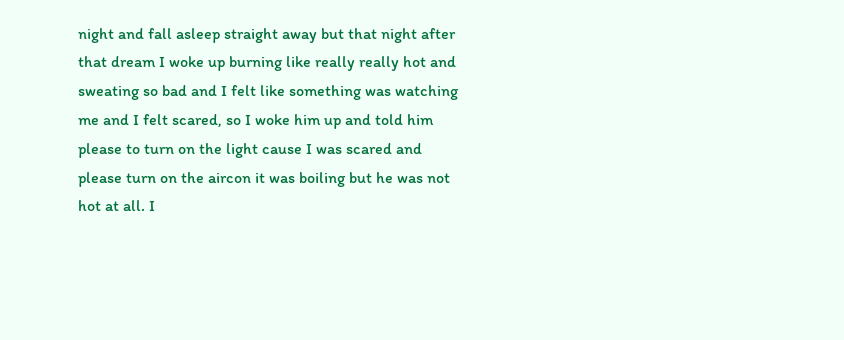night and fall asleep straight away but that night after that dream I woke up burning like really really hot and sweating so bad and I felt like something was watching me and I felt scared, so I woke him up and told him please to turn on the light cause I was scared and please turn on the aircon it was boiling but he was not hot at all. I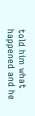told him what happened and he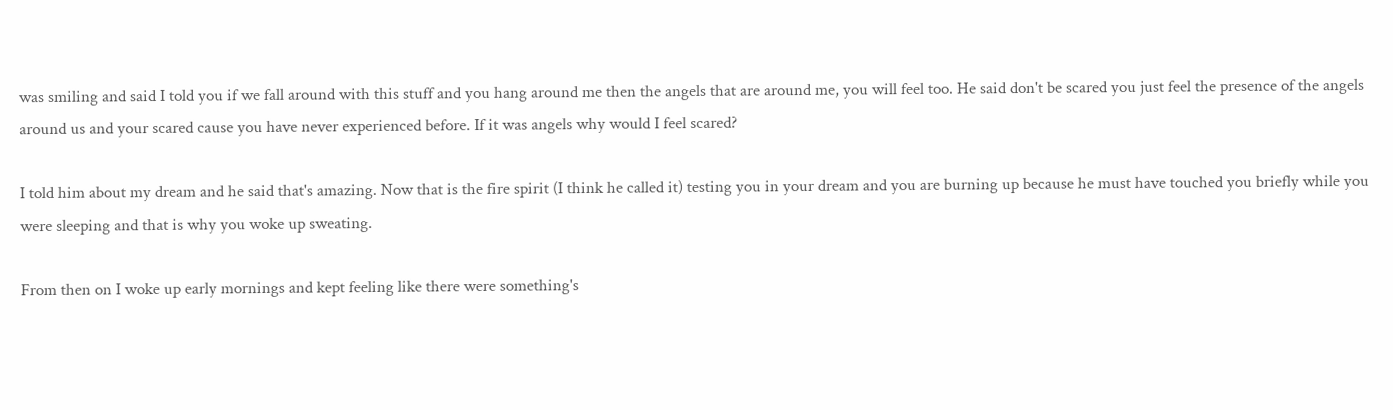was smiling and said I told you if we fall around with this stuff and you hang around me then the angels that are around me, you will feel too. He said don't be scared you just feel the presence of the angels around us and your scared cause you have never experienced before. If it was angels why would I feel scared?

I told him about my dream and he said that's amazing. Now that is the fire spirit (I think he called it) testing you in your dream and you are burning up because he must have touched you briefly while you were sleeping and that is why you woke up sweating.

From then on I woke up early mornings and kept feeling like there were something's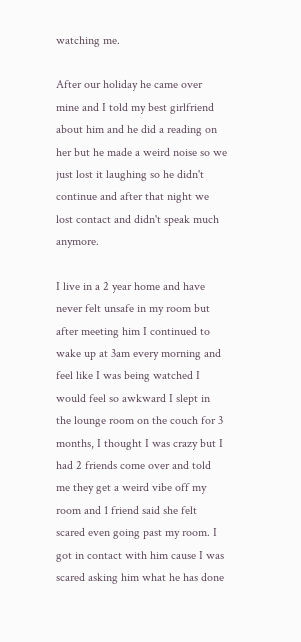watching me.

After our holiday he came over mine and I told my best girlfriend about him and he did a reading on her but he made a weird noise so we just lost it laughing so he didn't continue and after that night we lost contact and didn't speak much anymore.

I live in a 2 year home and have never felt unsafe in my room but after meeting him I continued to wake up at 3am every morning and feel like I was being watched I would feel so awkward I slept in the lounge room on the couch for 3 months, I thought I was crazy but I had 2 friends come over and told me they get a weird vibe off my room and 1 friend said she felt scared even going past my room. I got in contact with him cause I was scared asking him what he has done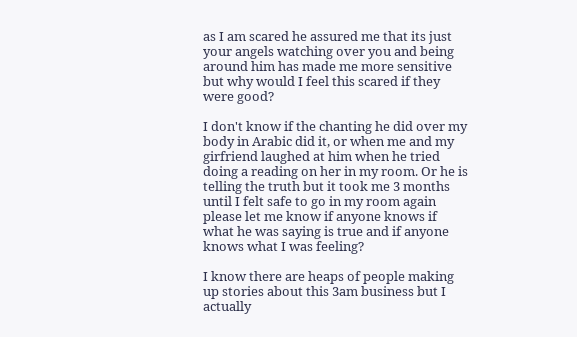as I am scared he assured me that its just your angels watching over you and being around him has made me more sensitive but why would I feel this scared if they were good?

I don't know if the chanting he did over my body in Arabic did it, or when me and my girfriend laughed at him when he tried doing a reading on her in my room. Or he is telling the truth but it took me 3 months until I felt safe to go in my room again please let me know if anyone knows if what he was saying is true and if anyone knows what I was feeling?

I know there are heaps of people making up stories about this 3am business but I actually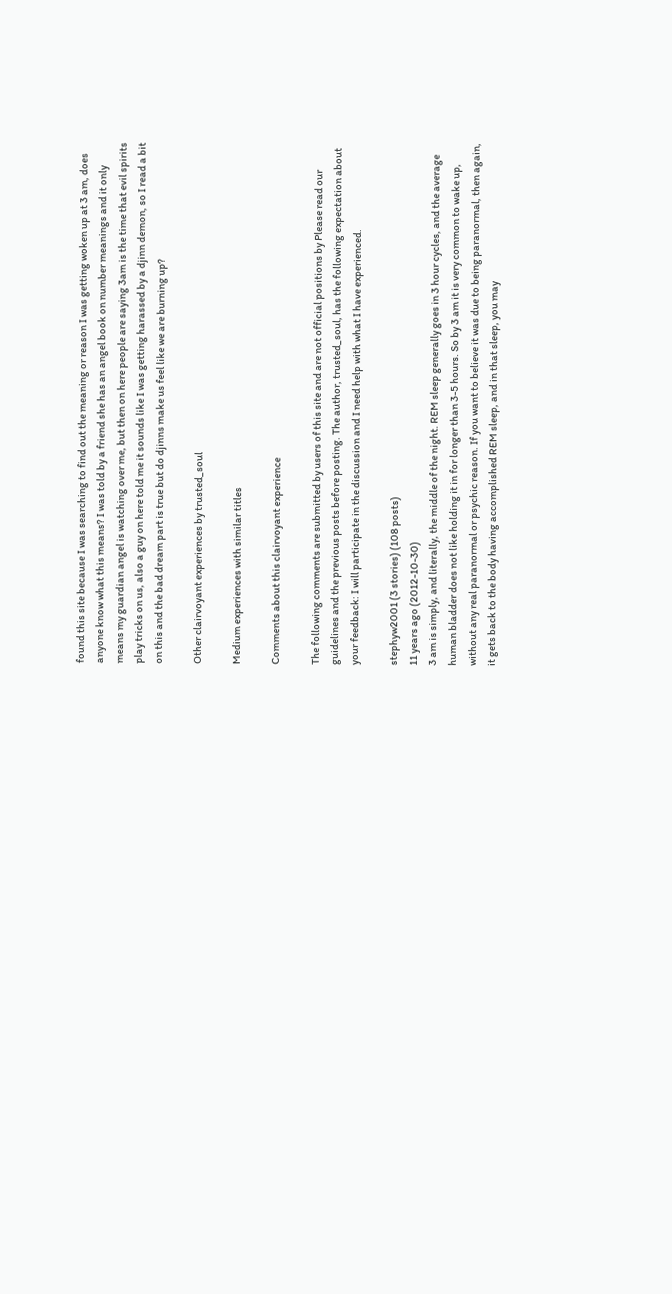found this site because I was searching to find out the meaning or reason I was getting woken up at 3 am, does anyone know what this means? I was told by a friend she has an angel book on number meanings and it only means my guardian angel is watching over me, but then on here people are saying 3am is the time that evil spirits play tricks on us, also a guy on here told me it sounds like I was getting harassed by a djinn demon, so I read a bit on this and the bad dream part is true but do djinns make us feel like we are burning up?

Other clairvoyant experiences by trusted_soul

Medium experiences with similar titles

Comments about this clairvoyant experience

The following comments are submitted by users of this site and are not official positions by Please read our guidelines and the previous posts before posting. The author, trusted_soul, has the following expectation about your feedback: I will participate in the discussion and I need help with what I have experienced.

stephyw2001 (3 stories) (108 posts)
11 years ago (2012-10-30)
3 am is simply, and literally, the middle of the night. REM sleep generally goes in 3 hour cycles, and the average human bladder does not like holding it in for longer than 3-5 hours. So by 3 am it is very common to wake up, without any real paranormal or psychic reason. If you want to believe it was due to being paranormal, then again, it gets back to the body having accomplished REM sleep, and in that sleep, you may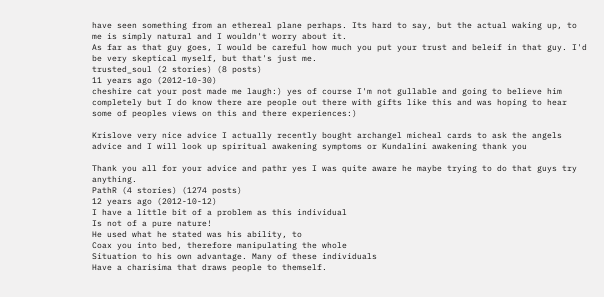have seen something from an ethereal plane perhaps. Its hard to say, but the actual waking up, to me is simply natural and I wouldn't worry about it.
As far as that guy goes, I would be careful how much you put your trust and beleif in that guy. I'd be very skeptical myself, but that's just me.
trusted_soul (2 stories) (8 posts)
11 years ago (2012-10-30)
cheshire cat your post made me laugh:) yes of course I'm not gullable and going to believe him completely but I do know there are people out there with gifts like this and was hoping to hear some of peoples views on this and there experiences:)

Krislove very nice advice I actually recently bought archangel micheal cards to ask the angels advice and I will look up spiritual awakening symptoms or Kundalini awakening thank you

Thank you all for your advice and pathr yes I was quite aware he maybe trying to do that guys try anything.
PathR (4 stories) (1274 posts)
12 years ago (2012-10-12)
I have a little bit of a problem as this individual
Is not of a pure nature!
He used what he stated was his ability, to
Coax you into bed, therefore manipulating the whole
Situation to his own advantage. Many of these individuals
Have a charisima that draws people to themself.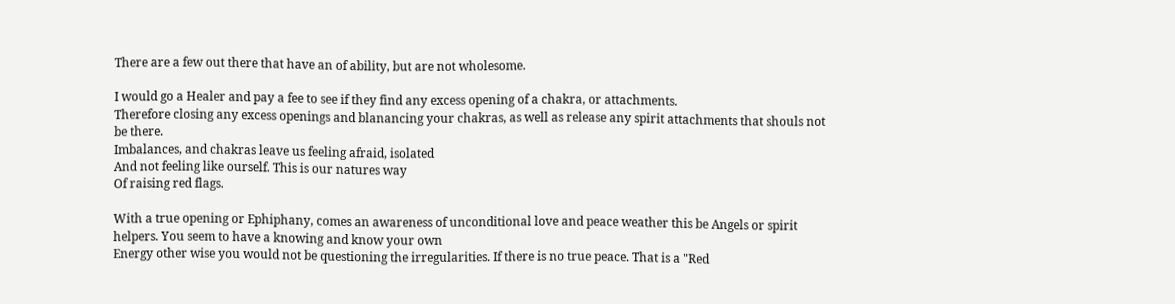There are a few out there that have an of ability, but are not wholesome.

I would go a Healer and pay a fee to see if they find any excess opening of a chakra, or attachments.
Therefore closing any excess openings and blanancing your chakras, as well as release any spirit attachments that shouls not be there.
Imbalances, and chakras leave us feeling afraid, isolated
And not feeling like ourself. This is our natures way
Of raising red flags.

With a true opening or Ephiphany, comes an awareness of unconditional love and peace weather this be Angels or spirit helpers. You seem to have a knowing and know your own
Energy other wise you would not be questioning the irregularities. If there is no true peace. That is a "Red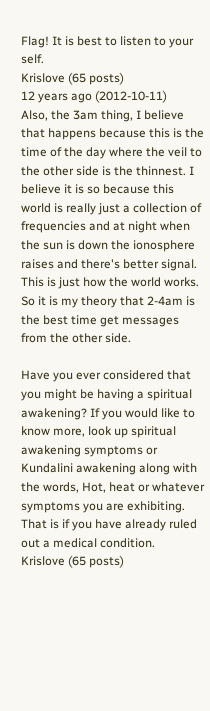Flag! It is best to listen to your self.
Krislove (65 posts)
12 years ago (2012-10-11)
Also, the 3am thing, I believe that happens because this is the time of the day where the veil to the other side is the thinnest. I believe it is so because this world is really just a collection of frequencies and at night when the sun is down the ionosphere raises and there's better signal. This is just how the world works. So it is my theory that 2-4am is the best time get messages from the other side.

Have you ever considered that you might be having a spiritual awakening? If you would like to know more, look up spiritual awakening symptoms or Kundalini awakening along with the words, Hot, heat or whatever symptoms you are exhibiting. That is if you have already ruled out a medical condition.
Krislove (65 posts)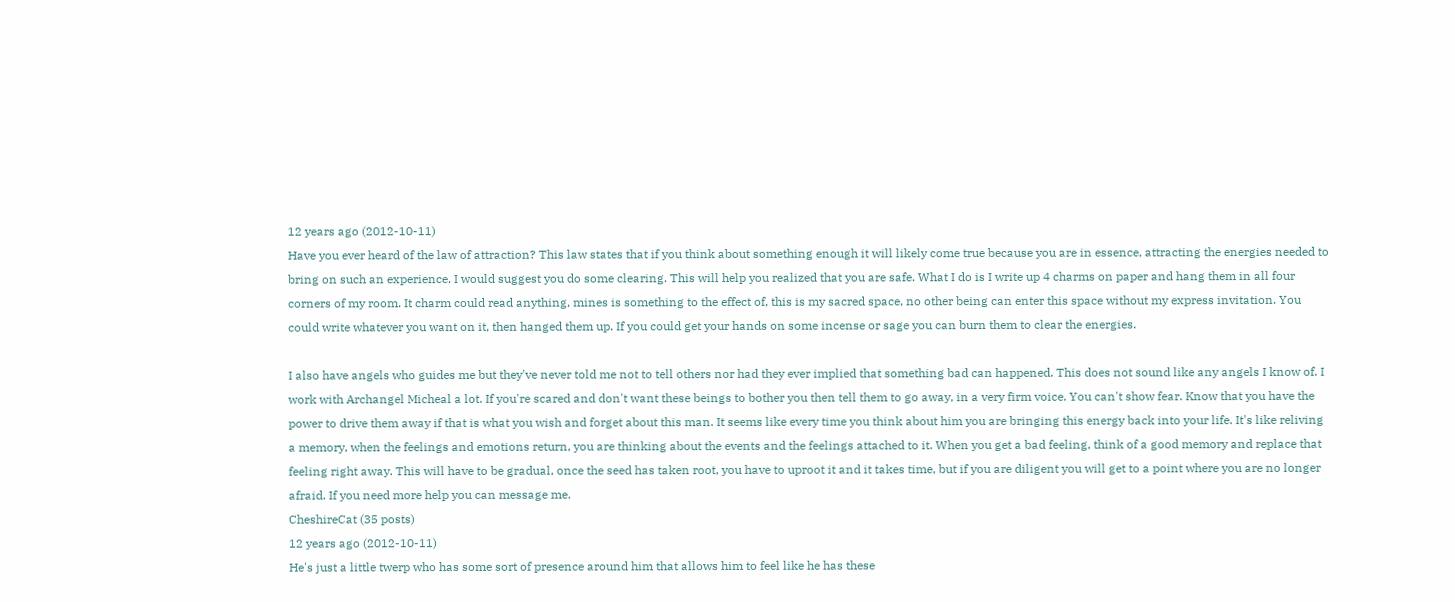12 years ago (2012-10-11)
Have you ever heard of the law of attraction? This law states that if you think about something enough it will likely come true because you are in essence, attracting the energies needed to bring on such an experience. I would suggest you do some clearing. This will help you realized that you are safe. What I do is I write up 4 charms on paper and hang them in all four corners of my room. It charm could read anything, mines is something to the effect of, this is my sacred space, no other being can enter this space without my express invitation. You could write whatever you want on it, then hanged them up. If you could get your hands on some incense or sage you can burn them to clear the energies.

I also have angels who guides me but they've never told me not to tell others nor had they ever implied that something bad can happened. This does not sound like any angels I know of. I work with Archangel Micheal a lot. If you're scared and don't want these beings to bother you then tell them to go away, in a very firm voice. You can't show fear. Know that you have the power to drive them away if that is what you wish and forget about this man. It seems like every time you think about him you are bringing this energy back into your life. It's like reliving a memory, when the feelings and emotions return, you are thinking about the events and the feelings attached to it. When you get a bad feeling, think of a good memory and replace that feeling right away. This will have to be gradual, once the seed has taken root, you have to uproot it and it takes time, but if you are diligent you will get to a point where you are no longer afraid. If you need more help you can message me.
CheshireCat (35 posts)
12 years ago (2012-10-11)
He's just a little twerp who has some sort of presence around him that allows him to feel like he has these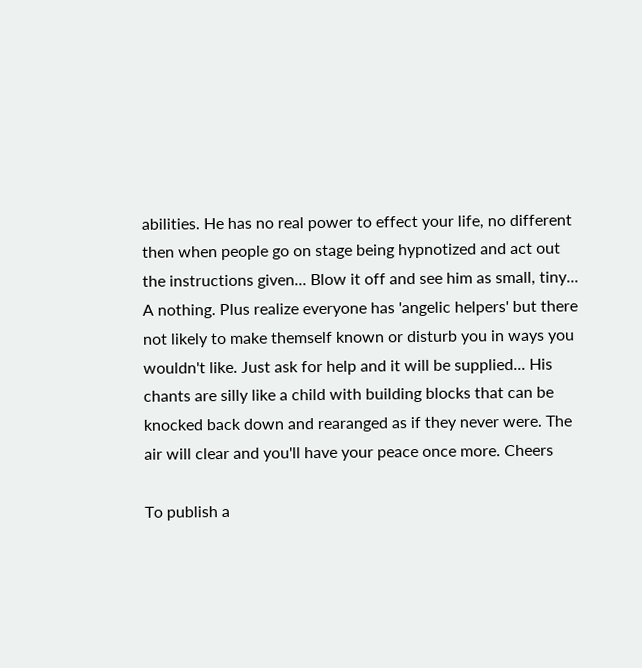abilities. He has no real power to effect your life, no different then when people go on stage being hypnotized and act out the instructions given... Blow it off and see him as small, tiny... A nothing. Plus realize everyone has 'angelic helpers' but there not likely to make themself known or disturb you in ways you wouldn't like. Just ask for help and it will be supplied... His chants are silly like a child with building blocks that can be knocked back down and rearanged as if they never were. The air will clear and you'll have your peace once more. Cheers

To publish a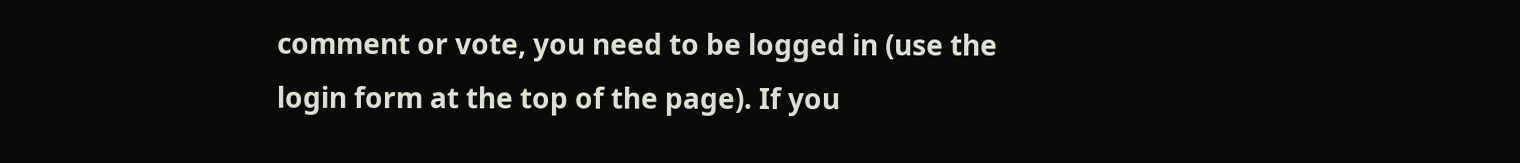comment or vote, you need to be logged in (use the login form at the top of the page). If you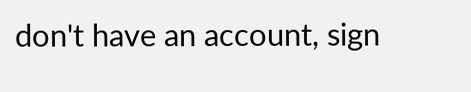don't have an account, sign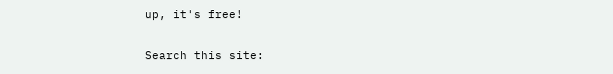up, it's free!

Search this site: